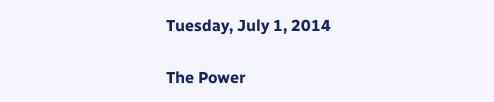Tuesday, July 1, 2014

The Power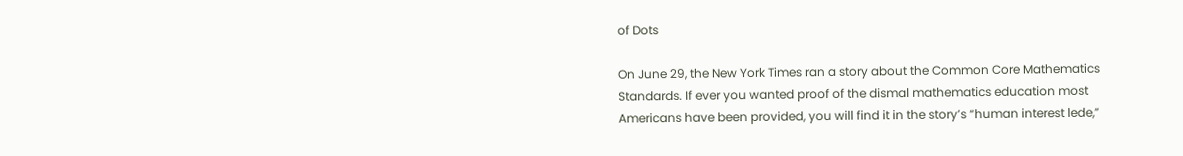of Dots

On June 29, the New York Times ran a story about the Common Core Mathematics Standards. If ever you wanted proof of the dismal mathematics education most Americans have been provided, you will find it in the story’s “human interest lede,”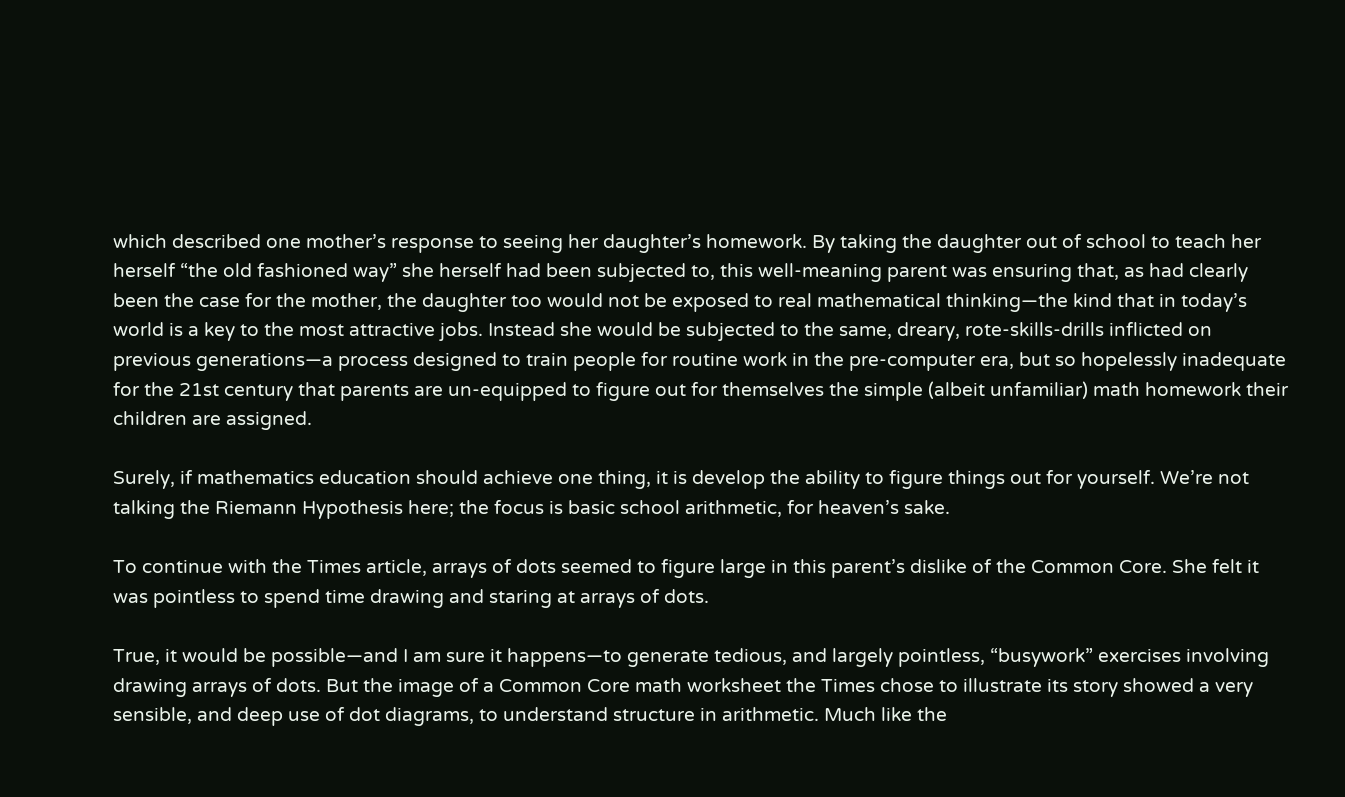which described one mother’s response to seeing her daughter’s homework. By taking the daughter out of school to teach her herself “the old fashioned way” she herself had been subjected to, this well-meaning parent was ensuring that, as had clearly been the case for the mother, the daughter too would not be exposed to real mathematical thinking—the kind that in today’s world is a key to the most attractive jobs. Instead she would be subjected to the same, dreary, rote-skills-drills inflicted on previous generations—a process designed to train people for routine work in the pre-computer era, but so hopelessly inadequate for the 21st century that parents are un-equipped to figure out for themselves the simple (albeit unfamiliar) math homework their children are assigned.

Surely, if mathematics education should achieve one thing, it is develop the ability to figure things out for yourself. We’re not talking the Riemann Hypothesis here; the focus is basic school arithmetic, for heaven’s sake.

To continue with the Times article, arrays of dots seemed to figure large in this parent’s dislike of the Common Core. She felt it was pointless to spend time drawing and staring at arrays of dots.

True, it would be possible—and I am sure it happens—to generate tedious, and largely pointless, “busywork” exercises involving drawing arrays of dots. But the image of a Common Core math worksheet the Times chose to illustrate its story showed a very sensible, and deep use of dot diagrams, to understand structure in arithmetic. Much like the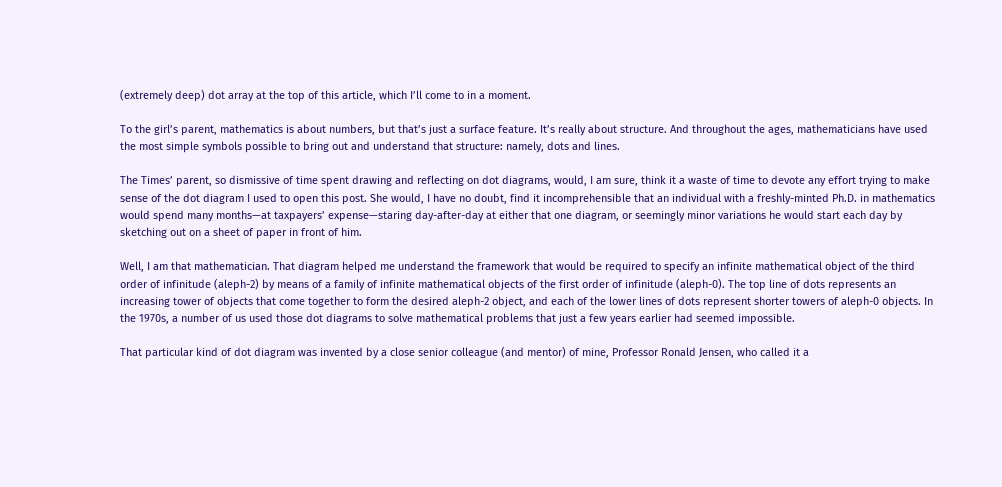(extremely deep) dot array at the top of this article, which I’ll come to in a moment.

To the girl’s parent, mathematics is about numbers, but that’s just a surface feature. It’s really about structure. And throughout the ages, mathematicians have used the most simple symbols possible to bring out and understand that structure: namely, dots and lines.

The Times’ parent, so dismissive of time spent drawing and reflecting on dot diagrams, would, I am sure, think it a waste of time to devote any effort trying to make sense of the dot diagram I used to open this post. She would, I have no doubt, find it incomprehensible that an individual with a freshly-minted Ph.D. in mathematics would spend many months—at taxpayers’ expense—staring day-after-day at either that one diagram, or seemingly minor variations he would start each day by sketching out on a sheet of paper in front of him.

Well, I am that mathematician. That diagram helped me understand the framework that would be required to specify an infinite mathematical object of the third order of infinitude (aleph-2) by means of a family of infinite mathematical objects of the first order of infinitude (aleph-0). The top line of dots represents an increasing tower of objects that come together to form the desired aleph-2 object, and each of the lower lines of dots represent shorter towers of aleph-0 objects. In the 1970s, a number of us used those dot diagrams to solve mathematical problems that just a few years earlier had seemed impossible.

That particular kind of dot diagram was invented by a close senior colleague (and mentor) of mine, Professor Ronald Jensen, who called it a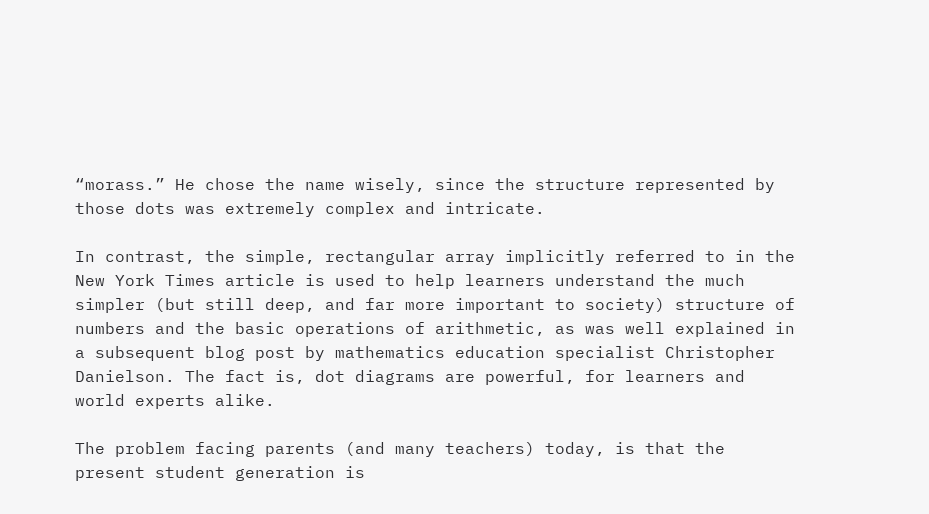“morass.” He chose the name wisely, since the structure represented by those dots was extremely complex and intricate.

In contrast, the simple, rectangular array implicitly referred to in the New York Times article is used to help learners understand the much simpler (but still deep, and far more important to society) structure of numbers and the basic operations of arithmetic, as was well explained in a subsequent blog post by mathematics education specialist Christopher Danielson. The fact is, dot diagrams are powerful, for learners and world experts alike.

The problem facing parents (and many teachers) today, is that the present student generation is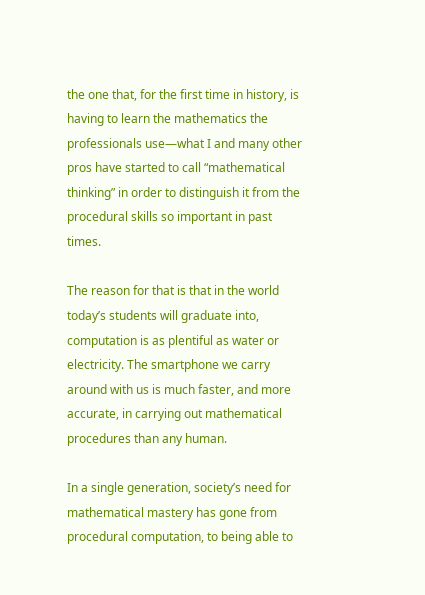the one that, for the first time in history, is having to learn the mathematics the professionals use—what I and many other pros have started to call “mathematical thinking” in order to distinguish it from the procedural skills so important in past times.

The reason for that is that in the world today’s students will graduate into, computation is as plentiful as water or electricity. The smartphone we carry around with us is much faster, and more accurate, in carrying out mathematical procedures than any human.

In a single generation, society’s need for mathematical mastery has gone from procedural computation, to being able to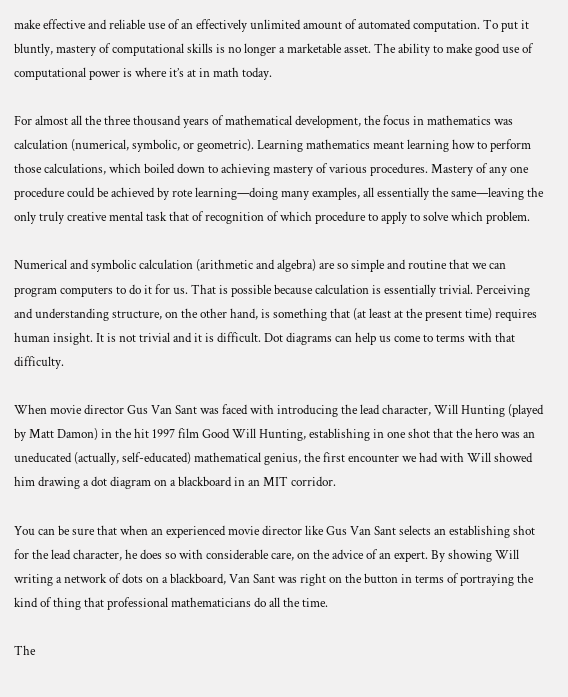make effective and reliable use of an effectively unlimited amount of automated computation. To put it bluntly, mastery of computational skills is no longer a marketable asset. The ability to make good use of computational power is where it’s at in math today.

For almost all the three thousand years of mathematical development, the focus in mathematics was calculation (numerical, symbolic, or geometric). Learning mathematics meant learning how to perform those calculations, which boiled down to achieving mastery of various procedures. Mastery of any one procedure could be achieved by rote learning—doing many examples, all essentially the same—leaving the only truly creative mental task that of recognition of which procedure to apply to solve which problem.

Numerical and symbolic calculation (arithmetic and algebra) are so simple and routine that we can program computers to do it for us. That is possible because calculation is essentially trivial. Perceiving and understanding structure, on the other hand, is something that (at least at the present time) requires human insight. It is not trivial and it is difficult. Dot diagrams can help us come to terms with that difficulty.

When movie director Gus Van Sant was faced with introducing the lead character, Will Hunting (played by Matt Damon) in the hit 1997 film Good Will Hunting, establishing in one shot that the hero was an uneducated (actually, self-educated) mathematical genius, the first encounter we had with Will showed him drawing a dot diagram on a blackboard in an MIT corridor.

You can be sure that when an experienced movie director like Gus Van Sant selects an establishing shot for the lead character, he does so with considerable care, on the advice of an expert. By showing Will writing a network of dots on a blackboard, Van Sant was right on the button in terms of portraying the kind of thing that professional mathematicians do all the time.

The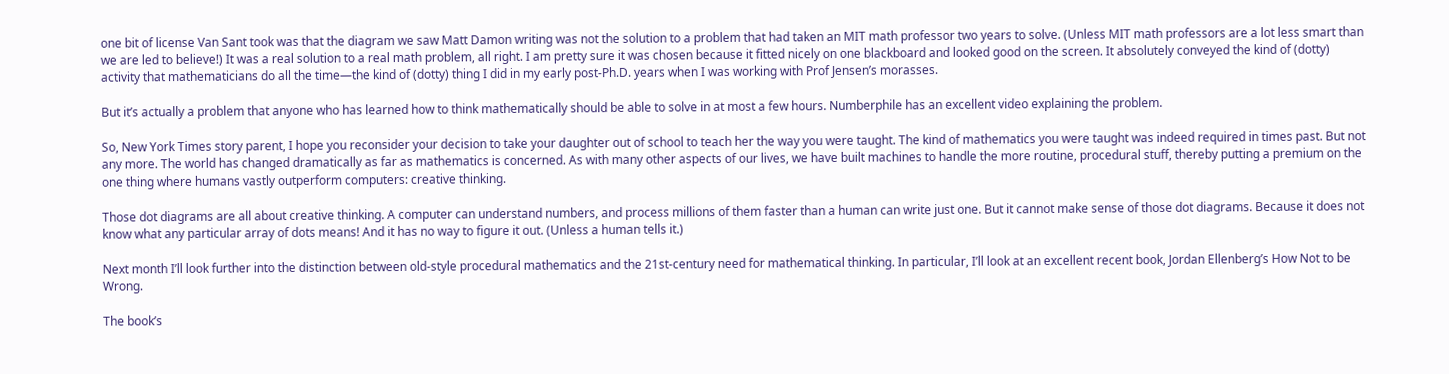one bit of license Van Sant took was that the diagram we saw Matt Damon writing was not the solution to a problem that had taken an MIT math professor two years to solve. (Unless MIT math professors are a lot less smart than we are led to believe!) It was a real solution to a real math problem, all right. I am pretty sure it was chosen because it fitted nicely on one blackboard and looked good on the screen. It absolutely conveyed the kind of (dotty) activity that mathematicians do all the time—the kind of (dotty) thing I did in my early post-Ph.D. years when I was working with Prof Jensen’s morasses.

But it’s actually a problem that anyone who has learned how to think mathematically should be able to solve in at most a few hours. Numberphile has an excellent video explaining the problem.

So, New York Times story parent, I hope you reconsider your decision to take your daughter out of school to teach her the way you were taught. The kind of mathematics you were taught was indeed required in times past. But not any more. The world has changed dramatically as far as mathematics is concerned. As with many other aspects of our lives, we have built machines to handle the more routine, procedural stuff, thereby putting a premium on the one thing where humans vastly outperform computers: creative thinking.

Those dot diagrams are all about creative thinking. A computer can understand numbers, and process millions of them faster than a human can write just one. But it cannot make sense of those dot diagrams. Because it does not know what any particular array of dots means! And it has no way to figure it out. (Unless a human tells it.)

Next month I’ll look further into the distinction between old-style procedural mathematics and the 21st-century need for mathematical thinking. In particular, I’ll look at an excellent recent book, Jordan Ellenberg’s How Not to be Wrong.

The book’s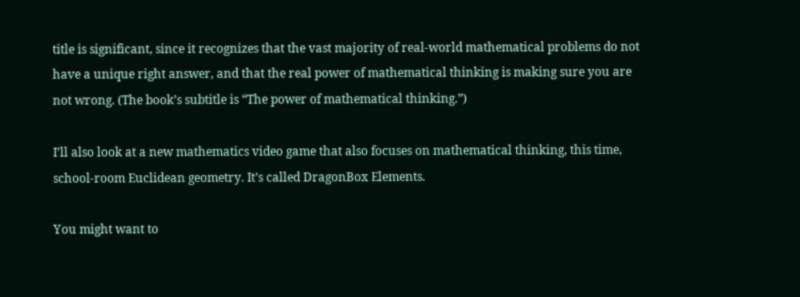title is significant, since it recognizes that the vast majority of real-world mathematical problems do not have a unique right answer, and that the real power of mathematical thinking is making sure you are not wrong. (The book’s subtitle is “The power of mathematical thinking.”)

I’ll also look at a new mathematics video game that also focuses on mathematical thinking, this time, school-room Euclidean geometry. It’s called DragonBox Elements.

You might want to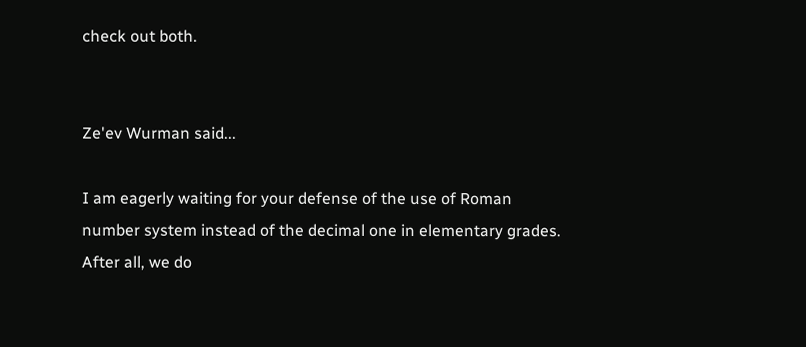check out both.


Ze'ev Wurman said...

I am eagerly waiting for your defense of the use of Roman number system instead of the decimal one in elementary grades. After all, we do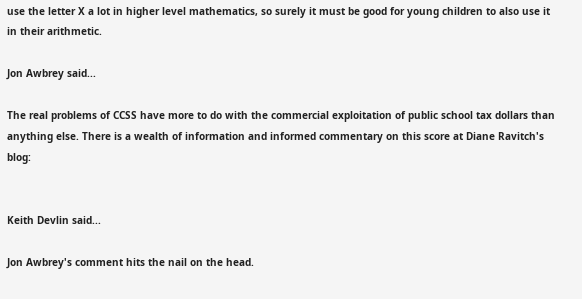use the letter X a lot in higher level mathematics, so surely it must be good for young children to also use it in their arithmetic.

Jon Awbrey said...

The real problems of CCSS have more to do with the commercial exploitation of public school tax dollars than anything else. There is a wealth of information and informed commentary on this score at Diane Ravitch's blog:


Keith Devlin said...

Jon Awbrey's comment hits the nail on the head.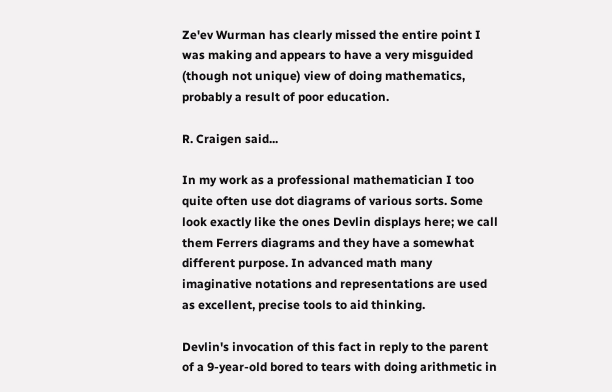Ze'ev Wurman has clearly missed the entire point I was making and appears to have a very misguided (though not unique) view of doing mathematics, probably a result of poor education.

R. Craigen said...

In my work as a professional mathematician I too quite often use dot diagrams of various sorts. Some look exactly like the ones Devlin displays here; we call them Ferrers diagrams and they have a somewhat different purpose. In advanced math many imaginative notations and representations are used as excellent, precise tools to aid thinking.

Devlin's invocation of this fact in reply to the parent of a 9-year-old bored to tears with doing arithmetic in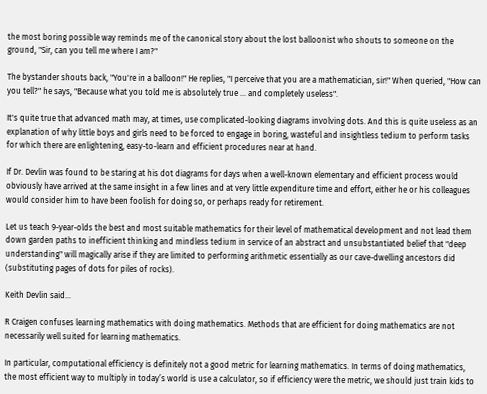the most boring possible way reminds me of the canonical story about the lost balloonist who shouts to someone on the ground, "Sir, can you tell me where I am?"

The bystander shouts back, "You're in a balloon!" He replies, "I perceive that you are a mathematician, sir!" When queried, "How can you tell?" he says, "Because what you told me is absolutely true ... and completely useless".

It's quite true that advanced math may, at times, use complicated-looking diagrams involving dots. And this is quite useless as an explanation of why little boys and girls need to be forced to engage in boring, wasteful and insightless tedium to perform tasks for which there are enlightening, easy-to-learn and efficient procedures near at hand.

If Dr. Devlin was found to be staring at his dot diagrams for days when a well-known elementary and efficient process would obviously have arrived at the same insight in a few lines and at very little expenditure time and effort, either he or his colleagues would consider him to have been foolish for doing so, or perhaps ready for retirement.

Let us teach 9-year-olds the best and most suitable mathematics for their level of mathematical development and not lead them down garden paths to inefficient thinking and mindless tedium in service of an abstract and unsubstantiated belief that "deep understanding" will magically arise if they are limited to performing arithmetic essentially as our cave-dwelling ancestors did (substituting pages of dots for piles of rocks).

Keith Devlin said...

R Craigen confuses learning mathematics with doing mathematics. Methods that are efficient for doing mathematics are not necessarily well suited for learning mathematics.

In particular, computational efficiency is definitely not a good metric for learning mathematics. In terms of doing mathematics, the most efficient way to multiply in today’s world is use a calculator, so if efficiency were the metric, we should just train kids to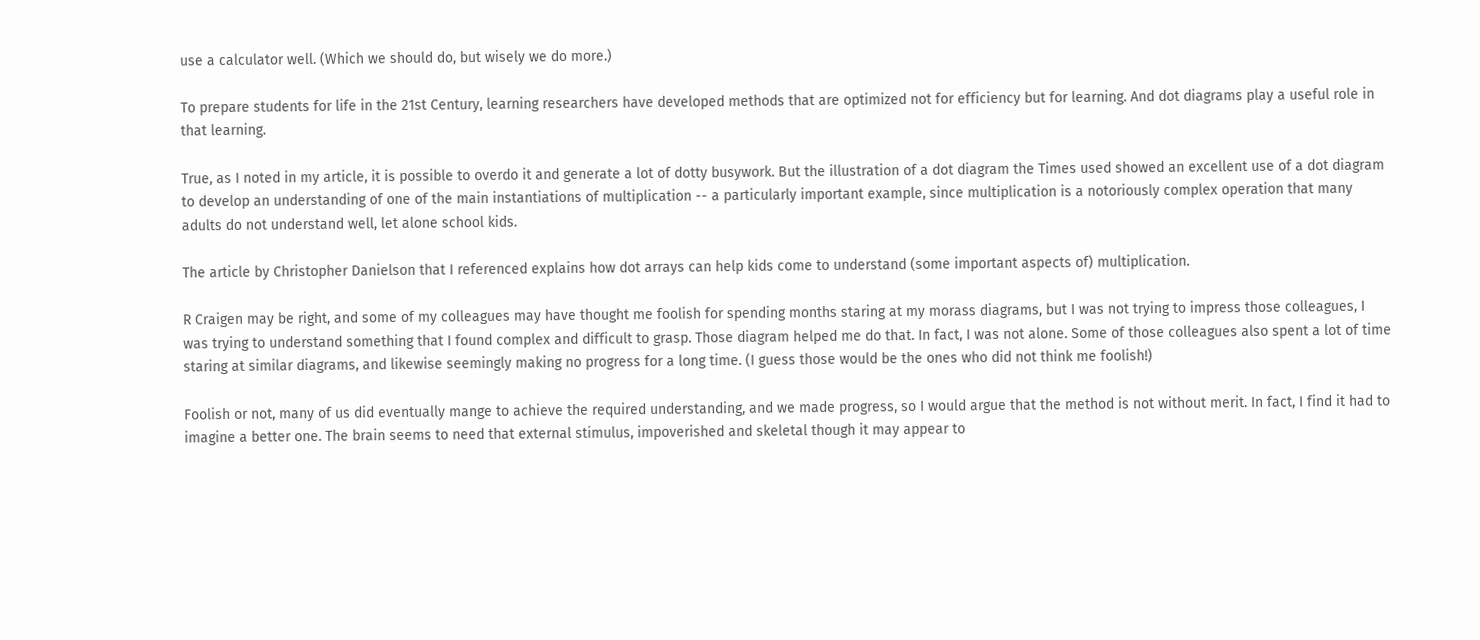use a calculator well. (Which we should do, but wisely we do more.)

To prepare students for life in the 21st Century, learning researchers have developed methods that are optimized not for efficiency but for learning. And dot diagrams play a useful role in that learning.

True, as I noted in my article, it is possible to overdo it and generate a lot of dotty busywork. But the illustration of a dot diagram the Times used showed an excellent use of a dot diagram to develop an understanding of one of the main instantiations of multiplication -- a particularly important example, since multiplication is a notoriously complex operation that many adults do not understand well, let alone school kids.

The article by Christopher Danielson that I referenced explains how dot arrays can help kids come to understand (some important aspects of) multiplication.

R Craigen may be right, and some of my colleagues may have thought me foolish for spending months staring at my morass diagrams, but I was not trying to impress those colleagues, I was trying to understand something that I found complex and difficult to grasp. Those diagram helped me do that. In fact, I was not alone. Some of those colleagues also spent a lot of time staring at similar diagrams, and likewise seemingly making no progress for a long time. (I guess those would be the ones who did not think me foolish!)

Foolish or not, many of us did eventually mange to achieve the required understanding, and we made progress, so I would argue that the method is not without merit. In fact, I find it had to imagine a better one. The brain seems to need that external stimulus, impoverished and skeletal though it may appear to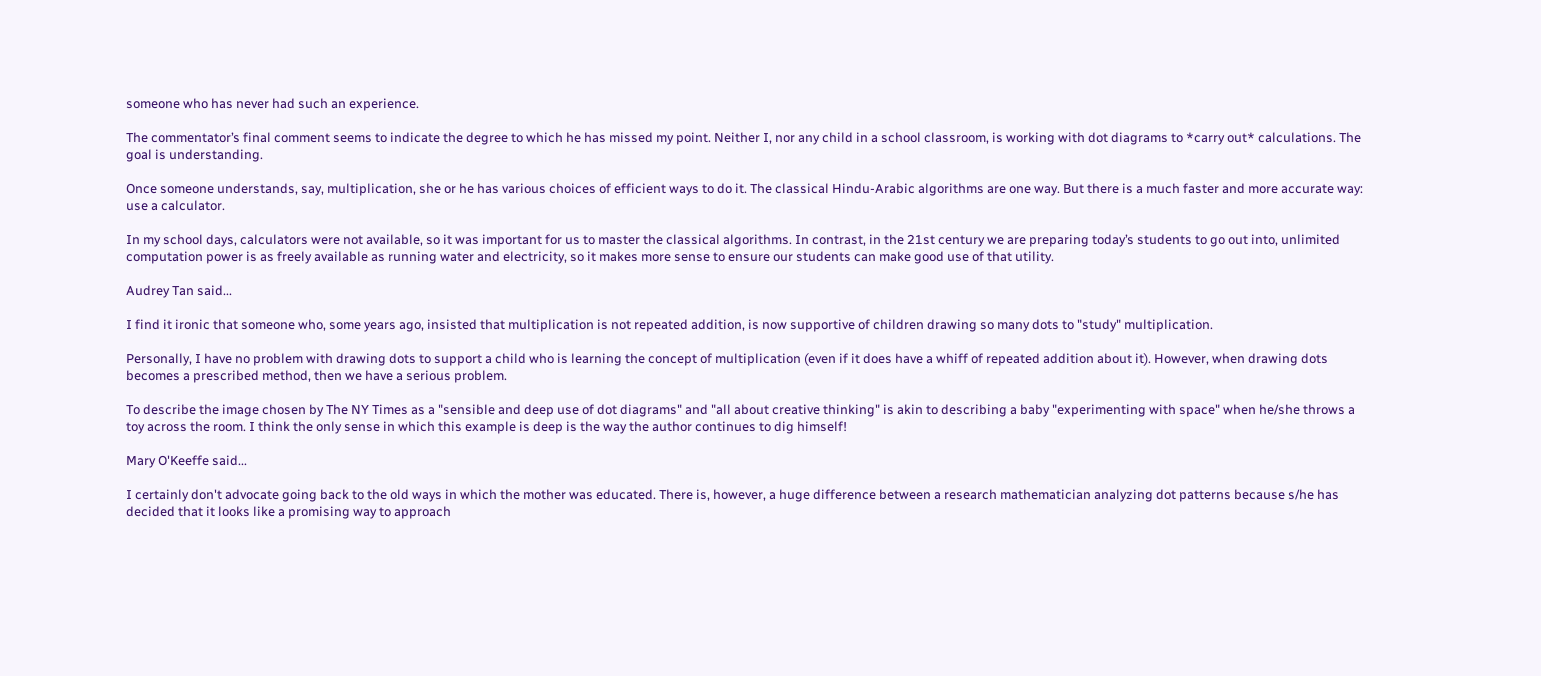someone who has never had such an experience.

The commentator’s final comment seems to indicate the degree to which he has missed my point. Neither I, nor any child in a school classroom, is working with dot diagrams to *carry out* calculations. The goal is understanding.

Once someone understands, say, multiplication, she or he has various choices of efficient ways to do it. The classical Hindu-Arabic algorithms are one way. But there is a much faster and more accurate way: use a calculator.

In my school days, calculators were not available, so it was important for us to master the classical algorithms. In contrast, in the 21st century we are preparing today’s students to go out into, unlimited computation power is as freely available as running water and electricity, so it makes more sense to ensure our students can make good use of that utility.

Audrey Tan said...

I find it ironic that someone who, some years ago, insisted that multiplication is not repeated addition, is now supportive of children drawing so many dots to "study" multiplication.

Personally, I have no problem with drawing dots to support a child who is learning the concept of multiplication (even if it does have a whiff of repeated addition about it). However, when drawing dots becomes a prescribed method, then we have a serious problem.

To describe the image chosen by The NY Times as a "sensible and deep use of dot diagrams" and "all about creative thinking" is akin to describing a baby "experimenting with space" when he/she throws a toy across the room. I think the only sense in which this example is deep is the way the author continues to dig himself!

Mary O'Keeffe said...

I certainly don't advocate going back to the old ways in which the mother was educated. There is, however, a huge difference between a research mathematician analyzing dot patterns because s/he has decided that it looks like a promising way to approach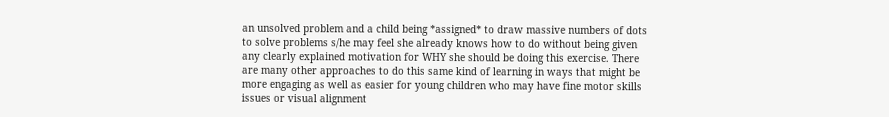an unsolved problem and a child being *assigned* to draw massive numbers of dots to solve problems s/he may feel she already knows how to do without being given any clearly explained motivation for WHY she should be doing this exercise. There are many other approaches to do this same kind of learning in ways that might be more engaging as well as easier for young children who may have fine motor skills issues or visual alignment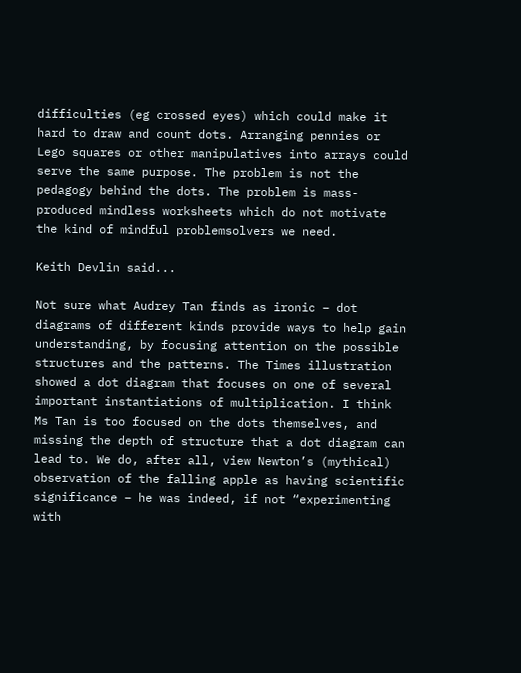difficulties (eg crossed eyes) which could make it hard to draw and count dots. Arranging pennies or Lego squares or other manipulatives into arrays could serve the same purpose. The problem is not the pedagogy behind the dots. The problem is mass-produced mindless worksheets which do not motivate the kind of mindful problemsolvers we need.

Keith Devlin said...

Not sure what Audrey Tan finds as ironic – dot diagrams of different kinds provide ways to help gain understanding, by focusing attention on the possible structures and the patterns. The Times illustration showed a dot diagram that focuses on one of several important instantiations of multiplication. I think Ms Tan is too focused on the dots themselves, and missing the depth of structure that a dot diagram can lead to. We do, after all, view Newton’s (mythical) observation of the falling apple as having scientific significance – he was indeed, if not “experimenting with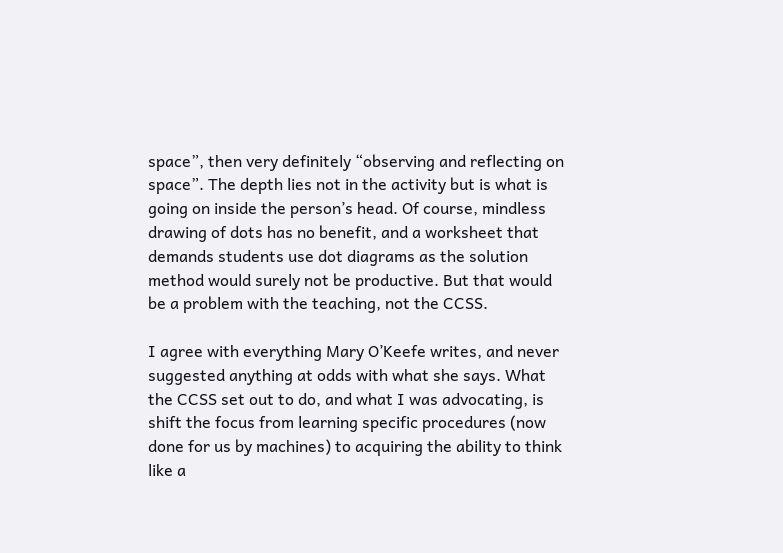space”, then very definitely “observing and reflecting on space”. The depth lies not in the activity but is what is going on inside the person’s head. Of course, mindless drawing of dots has no benefit, and a worksheet that demands students use dot diagrams as the solution method would surely not be productive. But that would be a problem with the teaching, not the CCSS.

I agree with everything Mary O’Keefe writes, and never suggested anything at odds with what she says. What the CCSS set out to do, and what I was advocating, is shift the focus from learning specific procedures (now done for us by machines) to acquiring the ability to think like a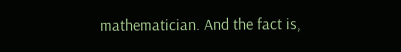mathematician. And the fact is,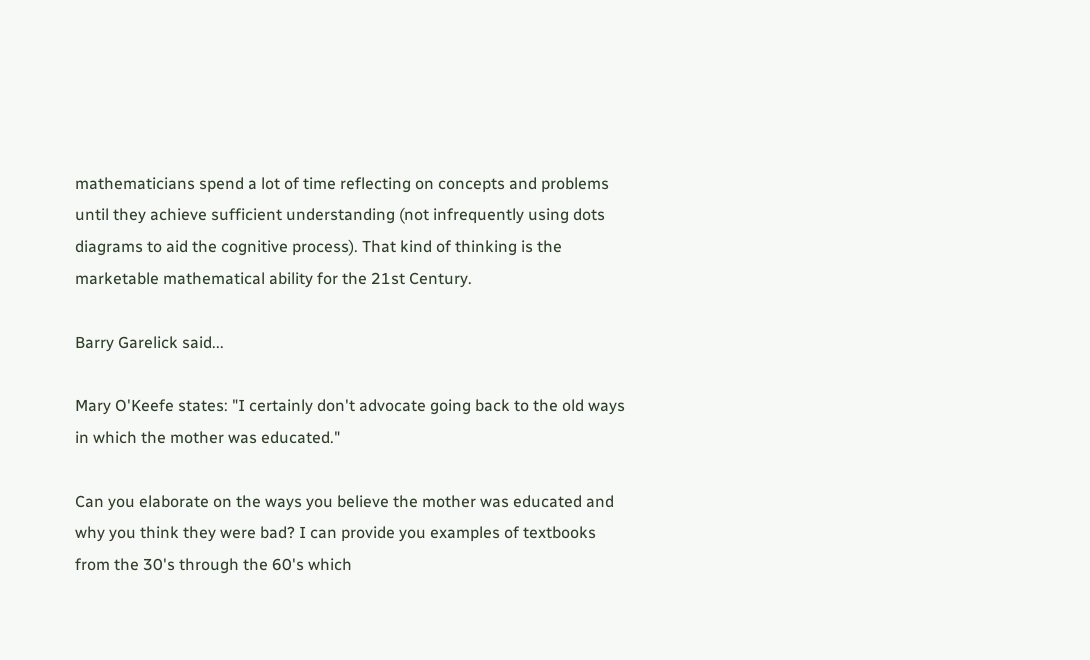mathematicians spend a lot of time reflecting on concepts and problems until they achieve sufficient understanding (not infrequently using dots diagrams to aid the cognitive process). That kind of thinking is the marketable mathematical ability for the 21st Century.

Barry Garelick said...

Mary O'Keefe states: "I certainly don't advocate going back to the old ways in which the mother was educated."

Can you elaborate on the ways you believe the mother was educated and why you think they were bad? I can provide you examples of textbooks from the 30's through the 60's which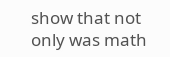show that not only was math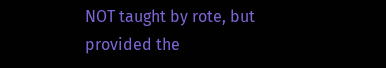NOT taught by rote, but provided the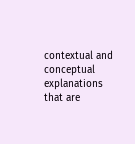contextual and conceptual explanations that are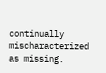continually mischaracterized as missing.